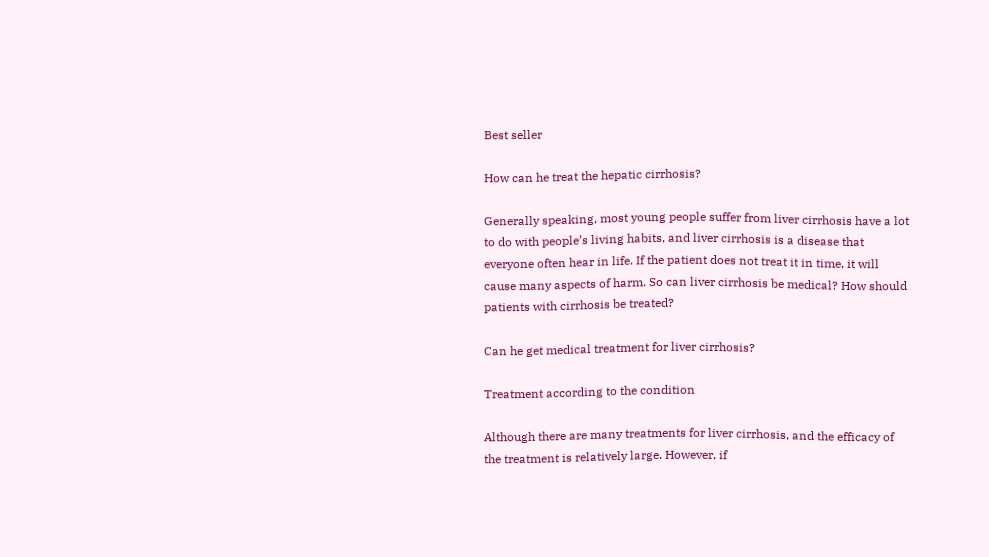Best seller

How can he treat the hepatic cirrhosis?

Generally speaking, most young people suffer from liver cirrhosis have a lot to do with people’s living habits, and liver cirrhosis is a disease that everyone often hear in life. If the patient does not treat it in time, it will cause many aspects of harm. So can liver cirrhosis be medical? How should patients with cirrhosis be treated?

Can he get medical treatment for liver cirrhosis?

Treatment according to the condition

Although there are many treatments for liver cirrhosis, and the efficacy of the treatment is relatively large. However, if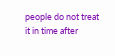people do not treat it in time after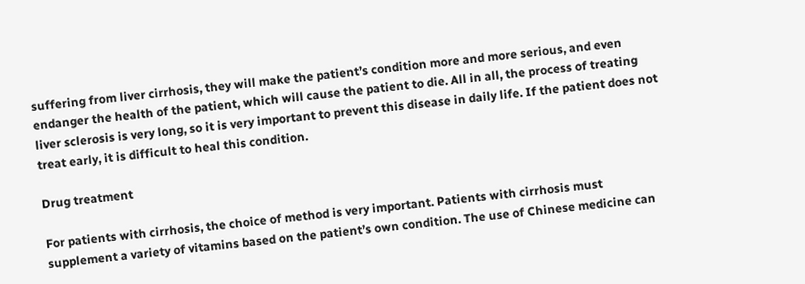suffering from liver cirrhosis, they will make the patient’s condition more and more serious, and even endanger the health of the patient, which will cause the patient to die. All in all, the process of treating liver sclerosis is very long, so it is very important to prevent this disease in daily life. If the patient does not treat early, it is difficult to heal this condition.

Drug treatment

For patients with cirrhosis, the choice of method is very important. Patients with cirrhosis must supplement a variety of vitamins based on the patient’s own condition. The use of Chinese medicine can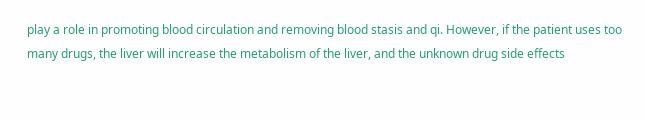play a role in promoting blood circulation and removing blood stasis and qi. However, if the patient uses too many drugs, the liver will increase the metabolism of the liver, and the unknown drug side effects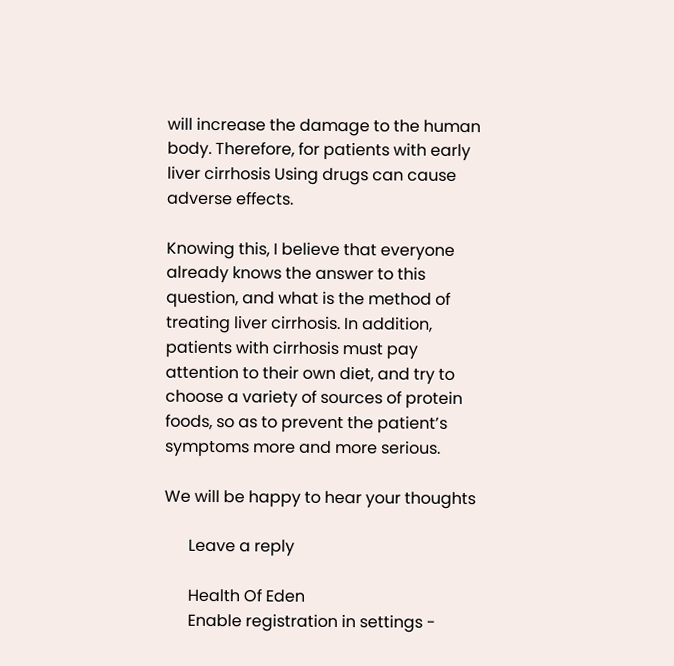will increase the damage to the human body. Therefore, for patients with early liver cirrhosis Using drugs can cause adverse effects.

Knowing this, I believe that everyone already knows the answer to this question, and what is the method of treating liver cirrhosis. In addition, patients with cirrhosis must pay attention to their own diet, and try to choose a variety of sources of protein foods, so as to prevent the patient’s symptoms more and more serious.

We will be happy to hear your thoughts

      Leave a reply

      Health Of Eden
      Enable registration in settings -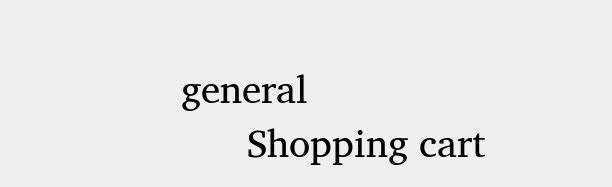general
      Shopping cart